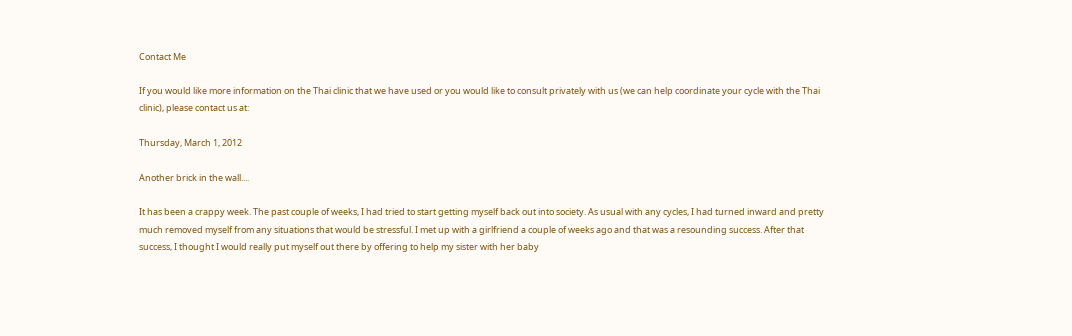Contact Me

If you would like more information on the Thai clinic that we have used or you would like to consult privately with us (we can help coordinate your cycle with the Thai clinic), please contact us at:

Thursday, March 1, 2012

Another brick in the wall....

It has been a crappy week. The past couple of weeks, I had tried to start getting myself back out into society. As usual with any cycles, I had turned inward and pretty much removed myself from any situations that would be stressful. I met up with a girlfriend a couple of weeks ago and that was a resounding success. After that success, I thought I would really put myself out there by offering to help my sister with her baby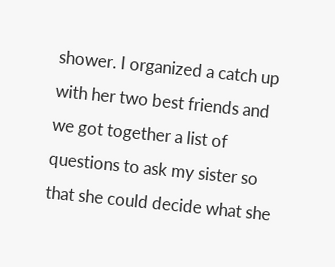shower. I organized a catch up with her two best friends and we got together a list of questions to ask my sister so that she could decide what she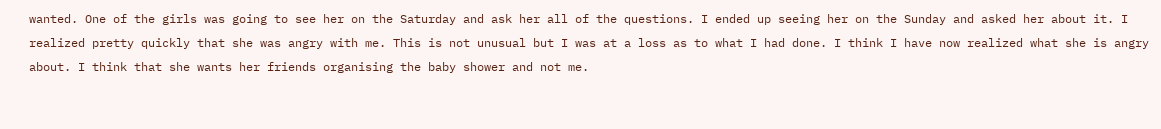wanted. One of the girls was going to see her on the Saturday and ask her all of the questions. I ended up seeing her on the Sunday and asked her about it. I realized pretty quickly that she was angry with me. This is not unusual but I was at a loss as to what I had done. I think I have now realized what she is angry about. I think that she wants her friends organising the baby shower and not me.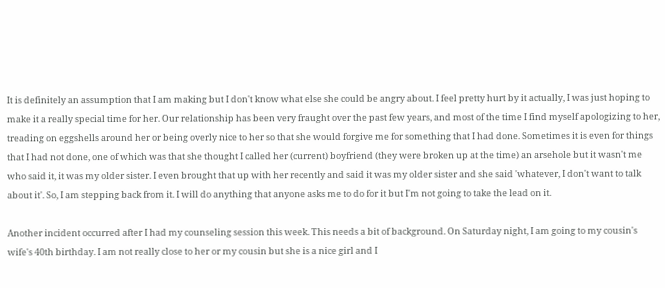It is definitely an assumption that I am making but I don't know what else she could be angry about. I feel pretty hurt by it actually, I was just hoping to make it a really special time for her. Our relationship has been very fraught over the past few years, and most of the time I find myself apologizing to her, treading on eggshells around her or being overly nice to her so that she would forgive me for something that I had done. Sometimes it is even for things that I had not done, one of which was that she thought I called her (current) boyfriend (they were broken up at the time) an arsehole but it wasn't me who said it, it was my older sister. I even brought that up with her recently and said it was my older sister and she said 'whatever, I don't want to talk about it'. So, I am stepping back from it. I will do anything that anyone asks me to do for it but I'm not going to take the lead on it.

Another incident occurred after I had my counseling session this week. This needs a bit of background. On Saturday night, I am going to my cousin's wife's 40th birthday. I am not really close to her or my cousin but she is a nice girl and I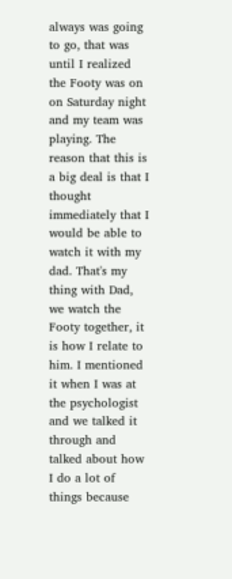always was going to go, that was until I realized the Footy was on on Saturday night and my team was playing. The reason that this is a big deal is that I thought immediately that I would be able to watch it with my dad. That's my thing with Dad, we watch the Footy together, it is how I relate to him. I mentioned it when I was at the psychologist and we talked it through and talked about how I do a lot of things because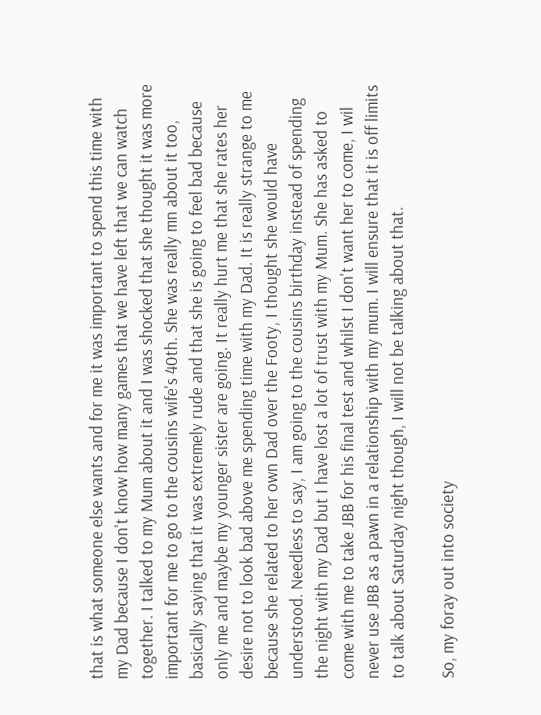that is what someone else wants and for me it was important to spend this time with my Dad because I don't know how many games that we have left that we can watch together. I talked to my Mum about it and I was shocked that she thought it was more important for me to go to the cousins wife's 40th. She was really mn about it too, basically saying that it was extremely rude and that she is going to feel bad because only me and maybe my younger sister are going. It really hurt me that she rates her desire not to look bad above me spending time with my Dad. It is really strange to me because she related to her own Dad over the Footy, I thought she would have understood. Needless to say, I am going to the cousins birthday instead of spending the night with my Dad but I have lost a lot of trust with my Mum. She has asked to come with me to take JBB for his final test and whilst I don't want her to come, I wil never use JBB as a pawn in a relationship with my mum. I will ensure that it is off limits to talk about Saturday night though, I will not be talking about that.

So, my foray out into society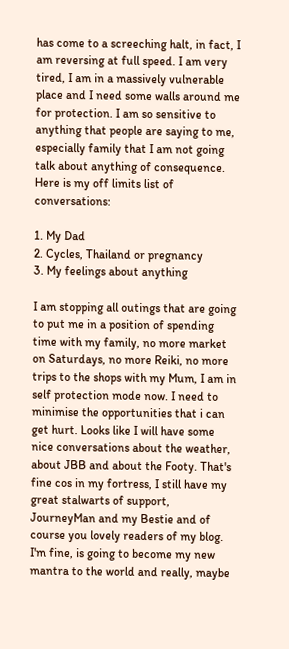has come to a screeching halt, in fact, I am reversing at full speed. I am very tired, I am in a massively vulnerable place and I need some walls around me for protection. I am so sensitive to anything that people are saying to me, especially family that I am not going talk about anything of consequence. Here is my off limits list of conversations:

1. My Dad
2. Cycles, Thailand or pregnancy
3. My feelings about anything

I am stopping all outings that are going to put me in a position of spending time with my family, no more market on Saturdays, no more Reiki, no more trips to the shops with my Mum, I am in self protection mode now. I need to minimise the opportunities that i can get hurt. Looks like I will have some nice conversations about the weather, about JBB and about the Footy. That's fine cos in my fortress, I still have my great stalwarts of support, JourneyMan and my Bestie and of course you lovely readers of my blog. I'm fine, is going to become my new mantra to the world and really, maybe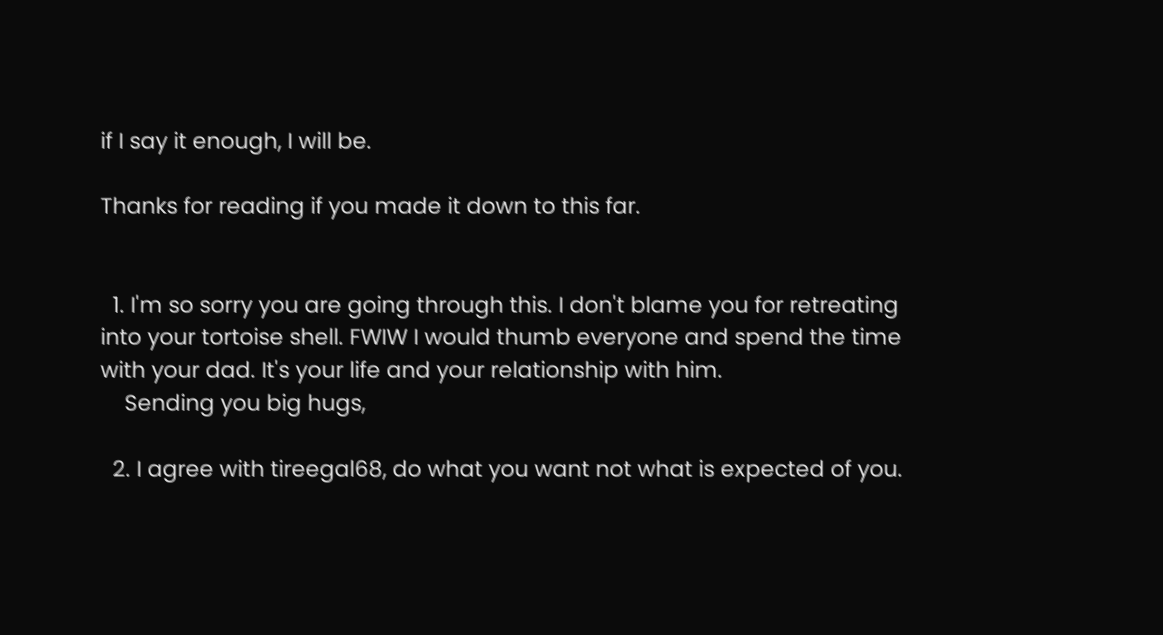if I say it enough, I will be.

Thanks for reading if you made it down to this far.


  1. I'm so sorry you are going through this. I don't blame you for retreating into your tortoise shell. FWIW I would thumb everyone and spend the time with your dad. It's your life and your relationship with him.
    Sending you big hugs,

  2. I agree with tireegal68, do what you want not what is expected of you.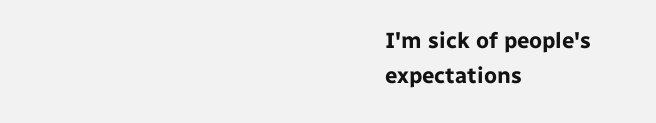I'm sick of people's expectations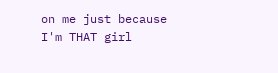on me just because I'm THAT girl